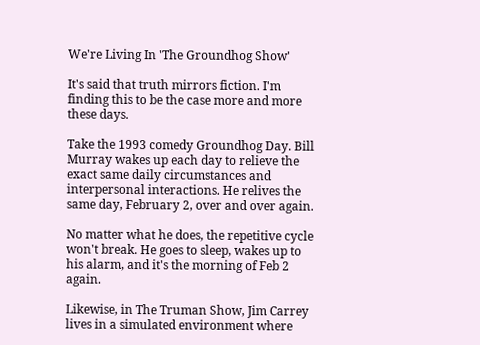We're Living In 'The Groundhog Show'

It's said that truth mirrors fiction. I'm finding this to be the case more and more these days.

Take the 1993 comedy Groundhog Day. Bill Murray wakes up each day to relieve the exact same daily circumstances and interpersonal interactions. He relives the same day, February 2, over and over again.

No matter what he does, the repetitive cycle won't break. He goes to sleep, wakes up to his alarm, and it's the morning of Feb 2 again.

Likewise, in The Truman Show, Jim Carrey lives in a simulated environment where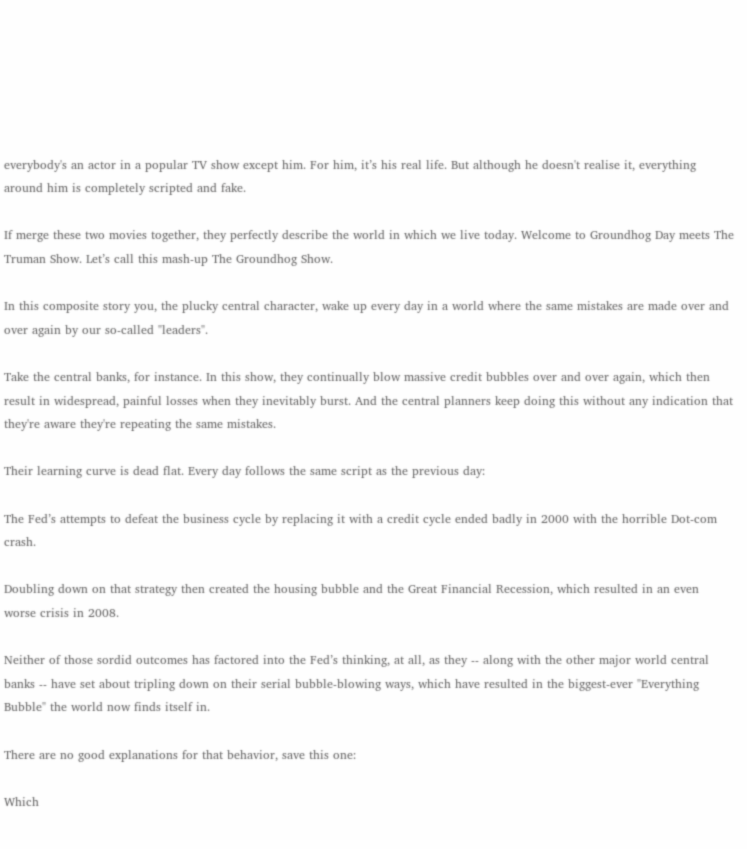everybody's an actor in a popular TV show except him. For him, it’s his real life. But although he doesn't realise it, everything around him is completely scripted and fake.

If merge these two movies together, they perfectly describe the world in which we live today. Welcome to Groundhog Day meets The Truman Show. Let’s call this mash-up The Groundhog Show.

In this composite story you, the plucky central character, wake up every day in a world where the same mistakes are made over and over again by our so-called "leaders".

Take the central banks, for instance. In this show, they continually blow massive credit bubbles over and over again, which then result in widespread, painful losses when they inevitably burst. And the central planners keep doing this without any indication that they're aware they're repeating the same mistakes.

Their learning curve is dead flat. Every day follows the same script as the previous day:

The Fed’s attempts to defeat the business cycle by replacing it with a credit cycle ended badly in 2000 with the horrible Dot-com crash.

Doubling down on that strategy then created the housing bubble and the Great Financial Recession, which resulted in an even worse crisis in 2008.

Neither of those sordid outcomes has factored into the Fed’s thinking, at all, as they -- along with the other major world central banks -- have set about tripling down on their serial bubble-blowing ways, which have resulted in the biggest-ever "Everything Bubble" the world now finds itself in.

There are no good explanations for that behavior, save this one:

Which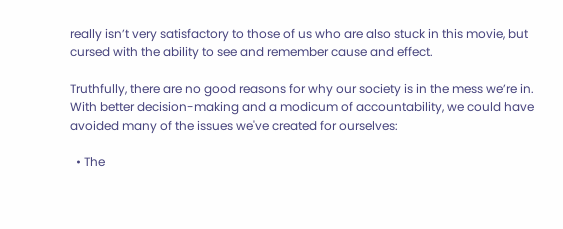really isn’t very satisfactory to those of us who are also stuck in this movie, but cursed with the ability to see and remember cause and effect.

Truthfully, there are no good reasons for why our society is in the mess we’re in. With better decision-making and a modicum of accountability, we could have avoided many of the issues we've created for ourselves:

  • The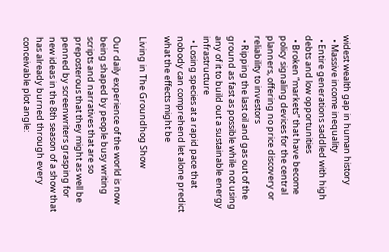widest wealth gap in human history
  • Massive income inequality
  • Entire generations saddled with high debts and low opportunities
  • Broken “markets” that have become policy signaling devices for the central planners, offering no price discovery or reliability to investors
  • Ripping the last oil and gas out of the ground as fast as possible while not using any of it to build out a sustainable energy infrastructure
  • Losing species at a rapid pace that nobody can comprehend let alone predict what the effects might be

Living in The Groundhog Show

Our daily experience of the world is now being shaped by people busy writing scripts and narratives that are so preposterous that they might as well be penned by screenwriters grasping for new ideas in the 8th season of a show that has already burned through every conceivable plot angle: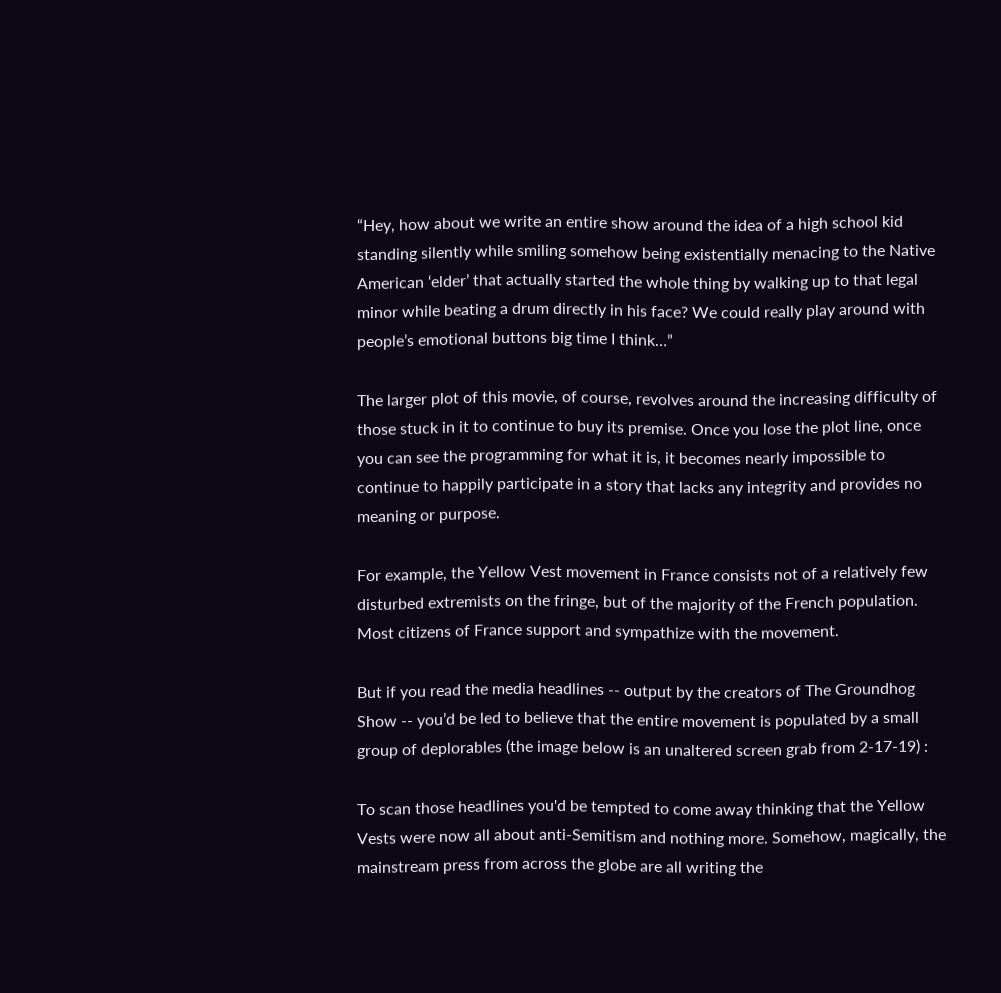“Hey, how about we write an entire show around the idea of a high school kid standing silently while smiling somehow being existentially menacing to the Native American ‘elder’ that actually started the whole thing by walking up to that legal minor while beating a drum directly in his face? We could really play around with people’s emotional buttons big time I think…”

The larger plot of this movie, of course, revolves around the increasing difficulty of those stuck in it to continue to buy its premise. Once you lose the plot line, once you can see the programming for what it is, it becomes nearly impossible to continue to happily participate in a story that lacks any integrity and provides no meaning or purpose.

For example, the Yellow Vest movement in France consists not of a relatively few disturbed extremists on the fringe, but of the majority of the French population. Most citizens of France support and sympathize with the movement.

But if you read the media headlines -- output by the creators of The Groundhog Show -- you’d be led to believe that the entire movement is populated by a small group of deplorables (the image below is an unaltered screen grab from 2-17-19) :

To scan those headlines you'd be tempted to come away thinking that the Yellow Vests were now all about anti-Semitism and nothing more. Somehow, magically, the mainstream press from across the globe are all writing the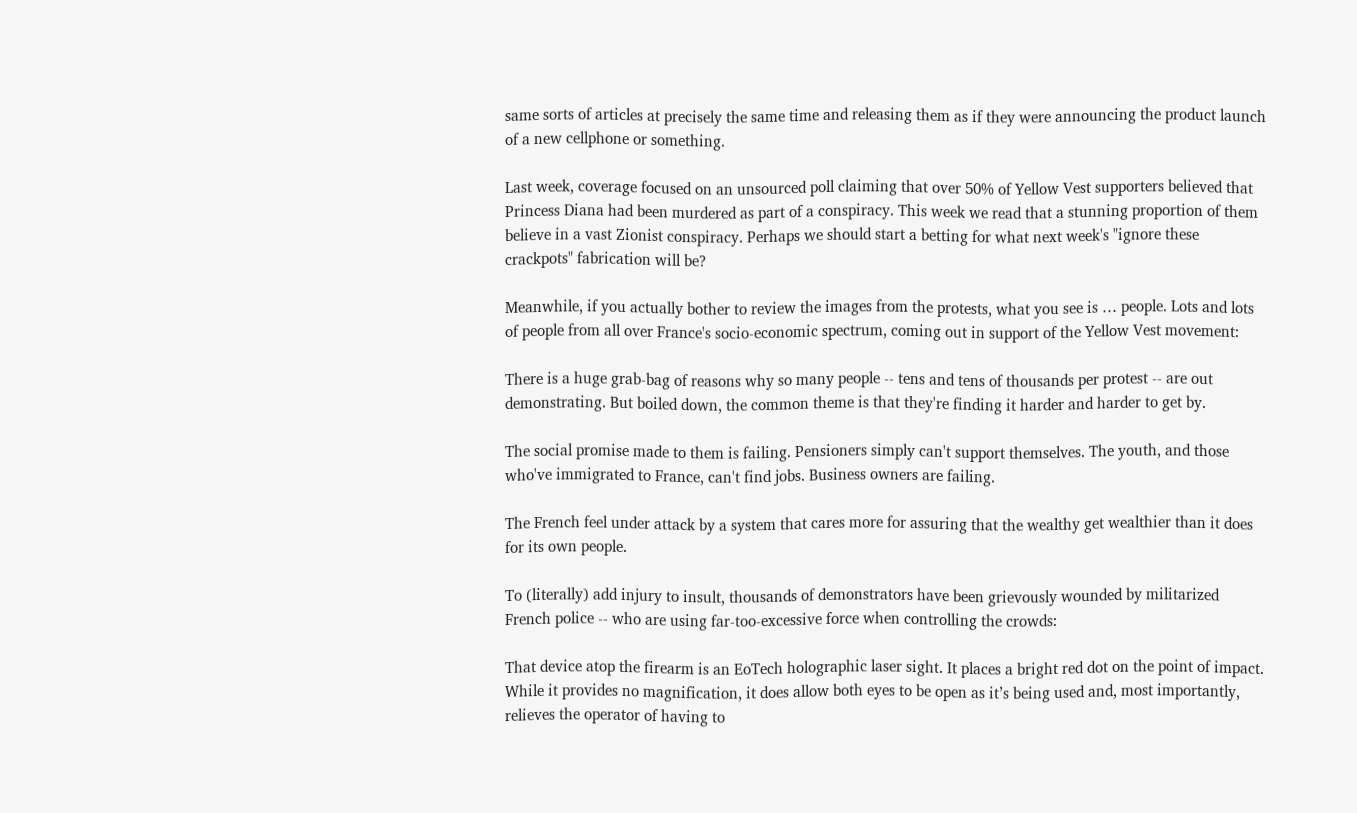same sorts of articles at precisely the same time and releasing them as if they were announcing the product launch of a new cellphone or something.

Last week, coverage focused on an unsourced poll claiming that over 50% of Yellow Vest supporters believed that Princess Diana had been murdered as part of a conspiracy. This week we read that a stunning proportion of them believe in a vast Zionist conspiracy. Perhaps we should start a betting for what next week's "ignore these crackpots" fabrication will be?

Meanwhile, if you actually bother to review the images from the protests, what you see is … people. Lots and lots of people from all over France's socio-economic spectrum, coming out in support of the Yellow Vest movement:

There is a huge grab-bag of reasons why so many people -- tens and tens of thousands per protest -- are out demonstrating. But boiled down, the common theme is that they're finding it harder and harder to get by.

The social promise made to them is failing. Pensioners simply can't support themselves. The youth, and those who've immigrated to France, can't find jobs. Business owners are failing.

The French feel under attack by a system that cares more for assuring that the wealthy get wealthier than it does for its own people.

To (literally) add injury to insult, thousands of demonstrators have been grievously wounded by militarized French police -- who are using far-too-excessive force when controlling the crowds:

That device atop the firearm is an EoTech holographic laser sight. It places a bright red dot on the point of impact. While it provides no magnification, it does allow both eyes to be open as it’s being used and, most importantly, relieves the operator of having to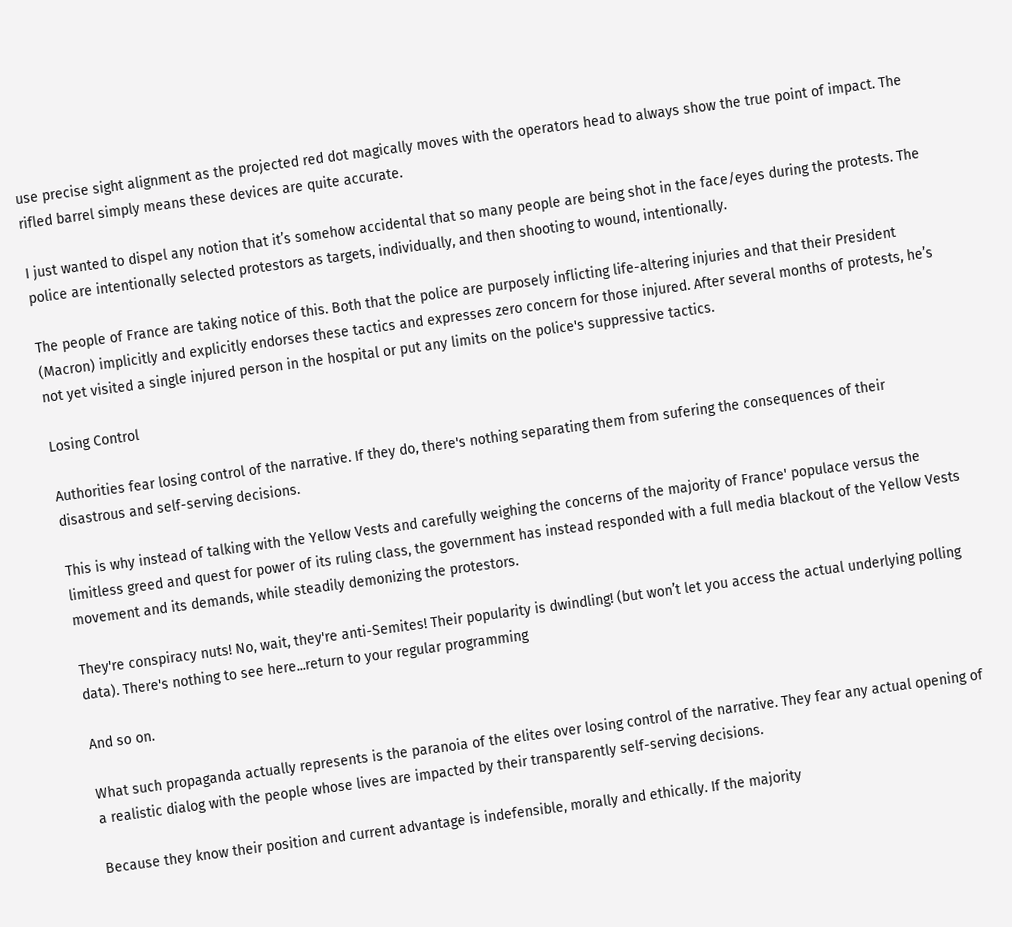use precise sight alignment as the projected red dot magically moves with the operators head to always show the true point of impact. The rifled barrel simply means these devices are quite accurate.

I just wanted to dispel any notion that it’s somehow accidental that so many people are being shot in the face/eyes during the protests. The police are intentionally selected protestors as targets, individually, and then shooting to wound, intentionally.

The people of France are taking notice of this. Both that the police are purposely inflicting life-altering injuries and that their President (Macron) implicitly and explicitly endorses these tactics and expresses zero concern for those injured. After several months of protests, he’s not yet visited a single injured person in the hospital or put any limits on the police's suppressive tactics.

Losing Control

Authorities fear losing control of the narrative. If they do, there's nothing separating them from sufering the consequences of their disastrous and self-serving decisions.

This is why instead of talking with the Yellow Vests and carefully weighing the concerns of the majority of France' populace versus the limitless greed and quest for power of its ruling class, the government has instead responded with a full media blackout of the Yellow Vests movement and its demands, while steadily demonizing the protestors.

They're conspiracy nuts! No, wait, they're anti-Semites! Their popularity is dwindling! (but won’t let you access the actual underlying polling data). There's nothing to see here...return to your regular programming

And so on.

What such propaganda actually represents is the paranoia of the elites over losing control of the narrative. They fear any actual opening of a realistic dialog with the people whose lives are impacted by their transparently self-serving decisions.

Because they know their position and current advantage is indefensible, morally and ethically. If the majority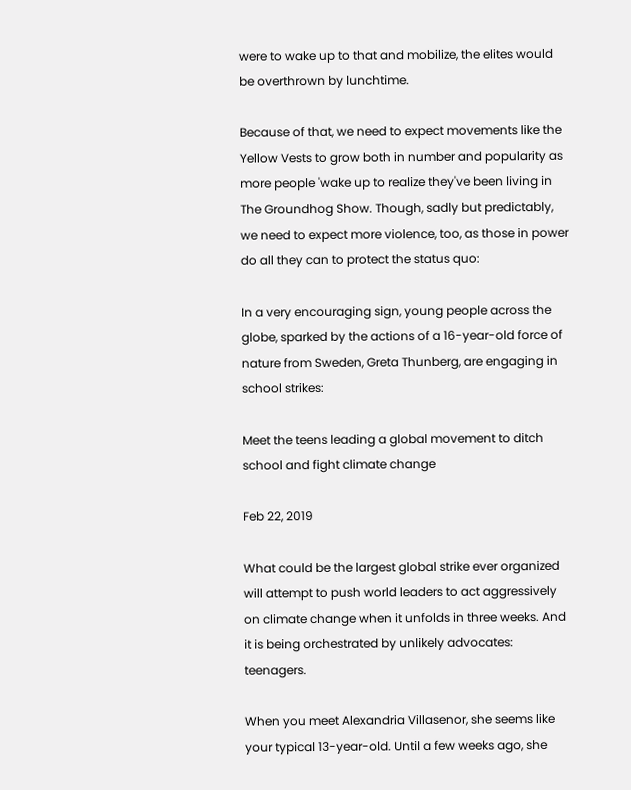were to wake up to that and mobilize, the elites would be overthrown by lunchtime.

Because of that, we need to expect movements like the Yellow Vests to grow both in number and popularity as more people 'wake up to realize they've been living in The Groundhog Show. Though, sadly but predictably, we need to expect more violence, too, as those in power do all they can to protect the status quo:

In a very encouraging sign, young people across the globe, sparked by the actions of a 16-year-old force of nature from Sweden, Greta Thunberg, are engaging in school strikes:

Meet the teens leading a global movement to ditch school and fight climate change

Feb 22, 2019

What could be the largest global strike ever organized will attempt to push world leaders to act aggressively on climate change when it unfolds in three weeks. And it is being orchestrated by unlikely advocates: teenagers.

When you meet Alexandria Villasenor, she seems like your typical 13-year-old. Until a few weeks ago, she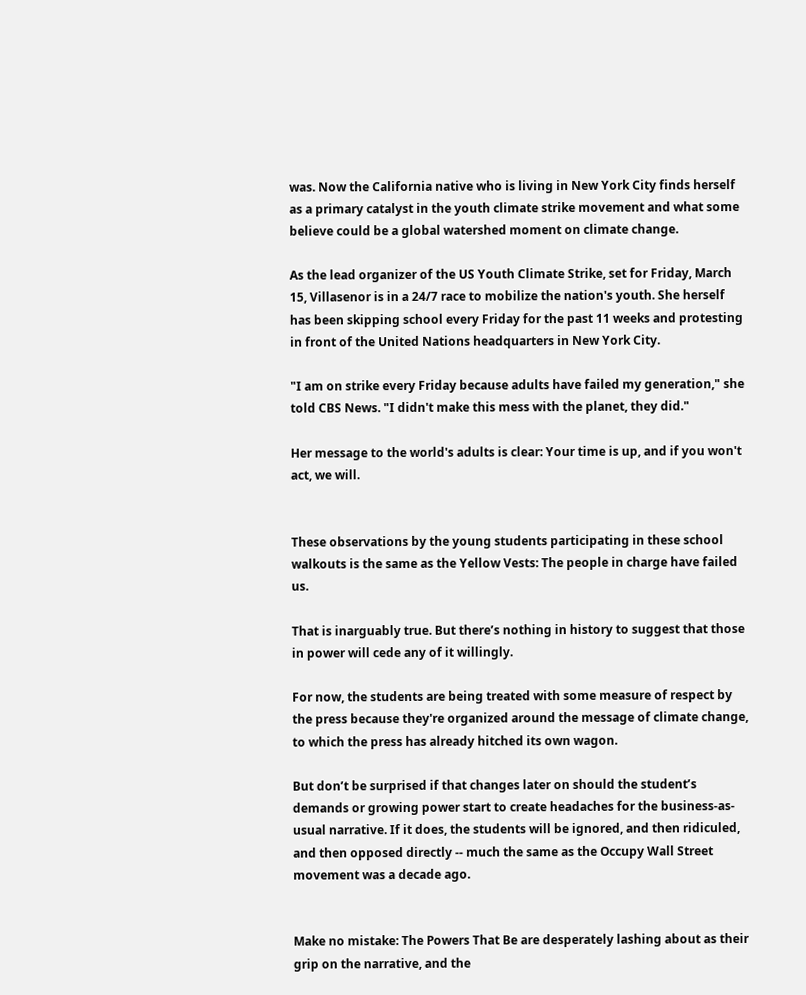was. Now the California native who is living in New York City finds herself as a primary catalyst in the youth climate strike movement and what some believe could be a global watershed moment on climate change.

As the lead organizer of the US Youth Climate Strike, set for Friday, March 15, Villasenor is in a 24/7 race to mobilize the nation's youth. She herself has been skipping school every Friday for the past 11 weeks and protesting in front of the United Nations headquarters in New York City.

"I am on strike every Friday because adults have failed my generation," she told CBS News. "I didn't make this mess with the planet, they did."

Her message to the world's adults is clear: Your time is up, and if you won't act, we will.


These observations by the young students participating in these school walkouts is the same as the Yellow Vests: The people in charge have failed us.

That is inarguably true. But there’s nothing in history to suggest that those in power will cede any of it willingly.

For now, the students are being treated with some measure of respect by the press because they're organized around the message of climate change, to which the press has already hitched its own wagon.

But don’t be surprised if that changes later on should the student’s demands or growing power start to create headaches for the business-as-usual narrative. If it does, the students will be ignored, and then ridiculed, and then opposed directly -- much the same as the Occupy Wall Street movement was a decade ago.


Make no mistake: The Powers That Be are desperately lashing about as their grip on the narrative, and the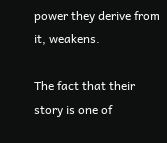power they derive from it, weakens.

The fact that their story is one of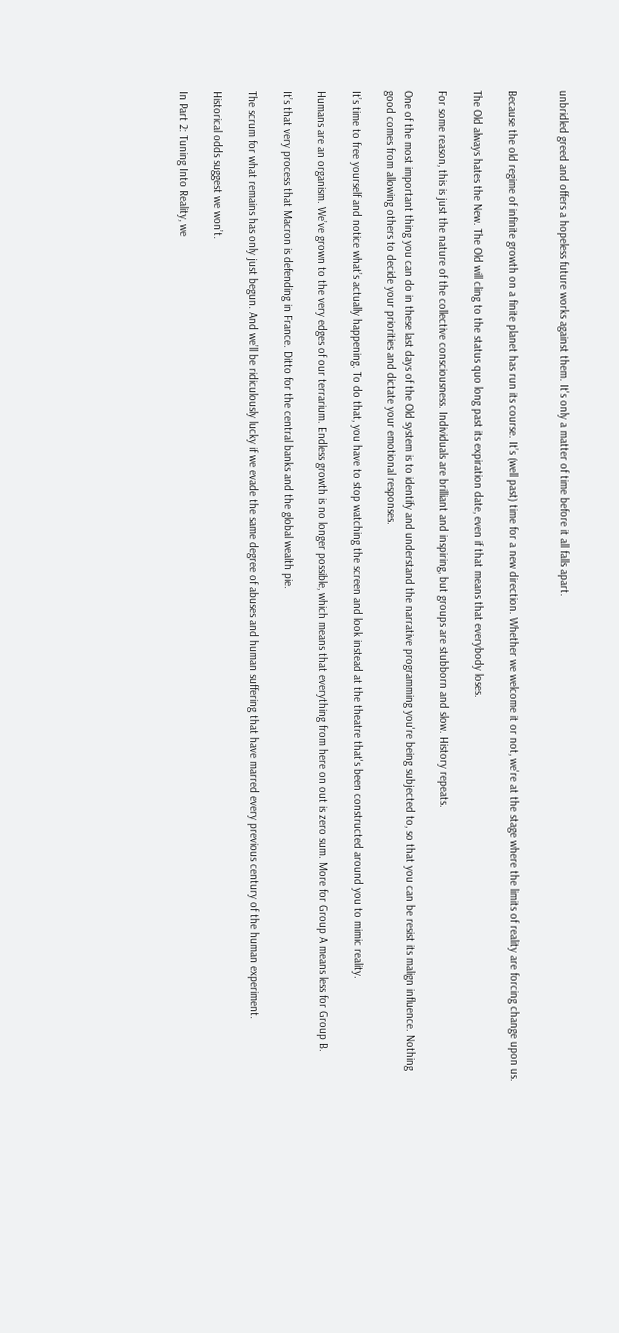unbridled greed and offers a hopeless future works against them. It's only a matter of time before it all falls apart.


Because the old regime of infinite growth on a finite planet has run its course. It’s (well past) time for a new direction. Whether we welcome it or not, we're at the stage where the limits of reality are forcing change upon us.

The Old always hates the New. The Old will cling to the status quo long past its expiration date, even if that means that everybody loses.

For some reason, this is just the nature of the collective consciousness. Individuals are brilliant and inspiring, but groups are stubborn and slow. History repeats.

One of the most important thing you can do in these last days of the Old system is to identify and understand the narrative programming you're being subjected to, so that you can be resist its malign influence. Nothing good comes from allowing others to decide your priorities and dictate your emotional responses.

It’s time to free yourself and notice what’s actually happening. To do that, you have to stop watching the screen and look instead at the theatre that's been constructed around you to mimic reality.

Humans are an organism. We’ve grown to the very edges of our terrarium. Endless growth is no longer possible, which means that everything from here on out is zero sum. More for Group A means less for Group B.

It’s that very process that Macron is defending in France. Ditto for the central banks and the global wealth pie.

The scrum for what remains has only just begun. And we’ll be ridiculously lucky if we evade the same degree of abuses and human suffering that have marred every previous century of the human experiment.

Historical odds suggest we won’t.

In Part 2: Tuning Into Reality, we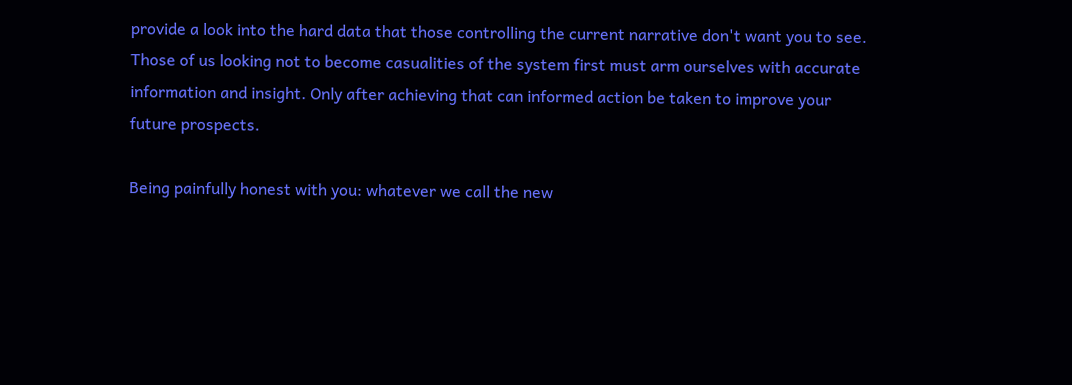provide a look into the hard data that those controlling the current narrative don't want you to see. Those of us looking not to become casualities of the system first must arm ourselves with accurate information and insight. Only after achieving that can informed action be taken to improve your future prospects.

Being painfully honest with you: whatever we call the new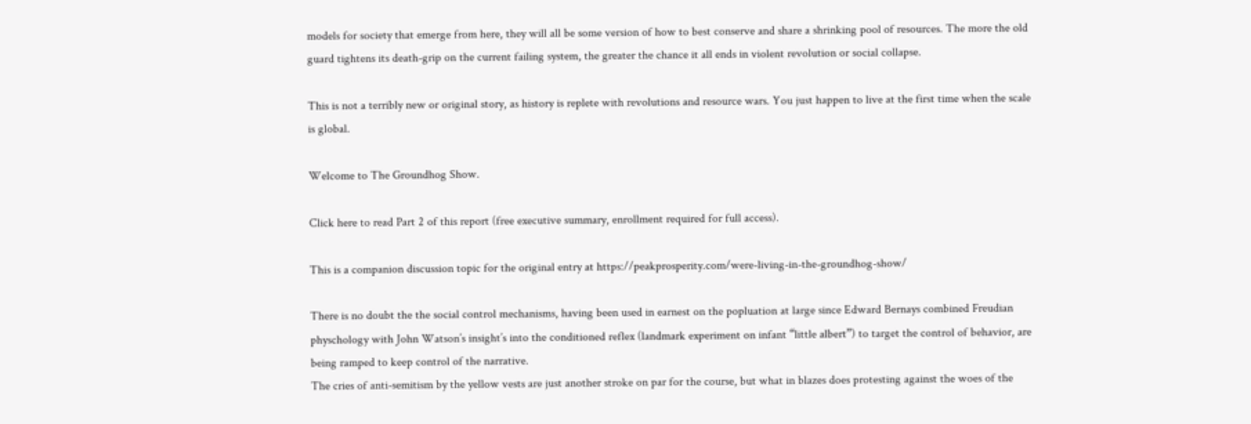models for society that emerge from here, they will all be some version of how to best conserve and share a shrinking pool of resources. The more the old guard tightens its death-grip on the current failing system, the greater the chance it all ends in violent revolution or social collapse.

This is not a terribly new or original story, as history is replete with revolutions and resource wars. You just happen to live at the first time when the scale is global.

Welcome to The Groundhog Show.

Click here to read Part 2 of this report (free executive summary, enrollment required for full access).

This is a companion discussion topic for the original entry at https://peakprosperity.com/were-living-in-the-groundhog-show/

There is no doubt the the social control mechanisms, having been used in earnest on the popluation at large since Edward Bernays combined Freudian physchology with John Watson’s insight’s into the conditioned reflex (landmark experiment on infant “little albert”) to target the control of behavior, are being ramped to keep control of the narrative.
The cries of anti-semitism by the yellow vests are just another stroke on par for the course, but what in blazes does protesting against the woes of the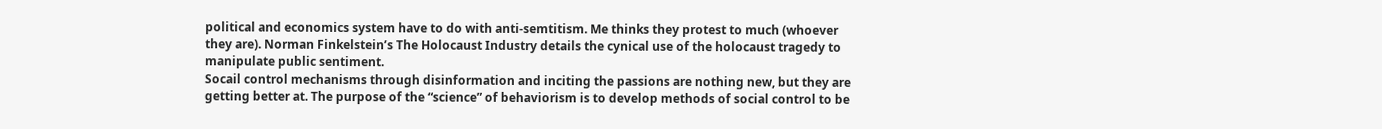political and economics system have to do with anti-semtitism. Me thinks they protest to much (whoever they are). Norman Finkelstein’s The Holocaust Industry details the cynical use of the holocaust tragedy to manipulate public sentiment.
Socail control mechanisms through disinformation and inciting the passions are nothing new, but they are getting better at. The purpose of the “science” of behaviorism is to develop methods of social control to be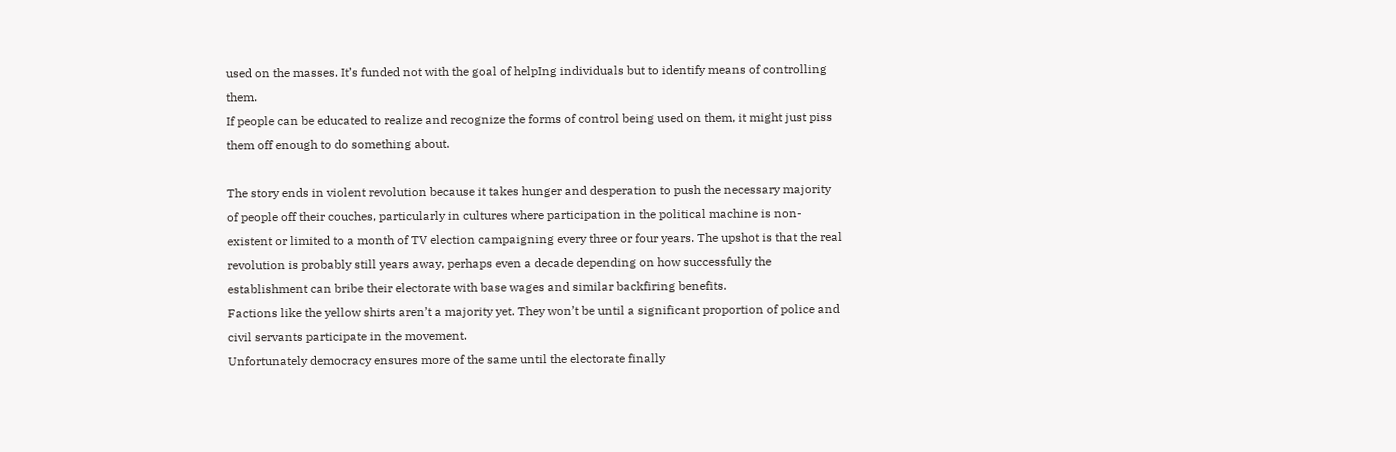used on the masses. It’s funded not with the goal of helpIng individuals but to identify means of controlling them.
If people can be educated to realize and recognize the forms of control being used on them, it might just piss them off enough to do something about.

The story ends in violent revolution because it takes hunger and desperation to push the necessary majority of people off their couches, particularly in cultures where participation in the political machine is non-existent or limited to a month of TV election campaigning every three or four years. The upshot is that the real revolution is probably still years away, perhaps even a decade depending on how successfully the establishment can bribe their electorate with base wages and similar backfiring benefits.
Factions like the yellow shirts aren’t a majority yet. They won’t be until a significant proportion of police and civil servants participate in the movement.
Unfortunately democracy ensures more of the same until the electorate finally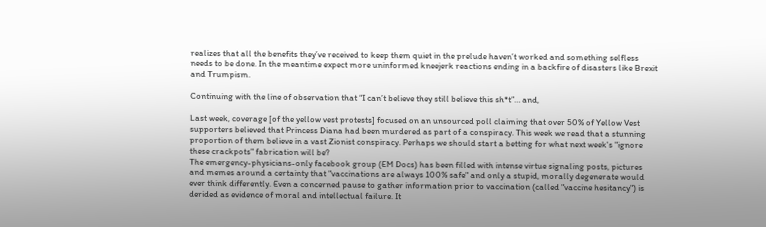realizes that all the benefits they’ve received to keep them quiet in the prelude haven’t worked and something selfless needs to be done. In the meantime expect more uninformed kneejerk reactions ending in a backfire of disasters like Brexit and Trumpism.

Continuing with the line of observation that “I can’t believe they still believe this sh*t”… and,

Last week, coverage [of the yellow vest protests] focused on an unsourced poll claiming that over 50% of Yellow Vest supporters believed that Princess Diana had been murdered as part of a conspiracy. This week we read that a stunning proportion of them believe in a vast Zionist conspiracy. Perhaps we should start a betting for what next week's "ignore these crackpots" fabrication will be?
The emergency-physicians-only facebook group (EM Docs) has been filled with intense virtue signaling posts, pictures and memes around a certainty that "vaccinations are always 100% safe" and only a stupid, morally degenerate would ever think differently. Even a concerned pause to gather information prior to vaccination (called "vaccine hesitancy") is derided as evidence of moral and intellectual failure. It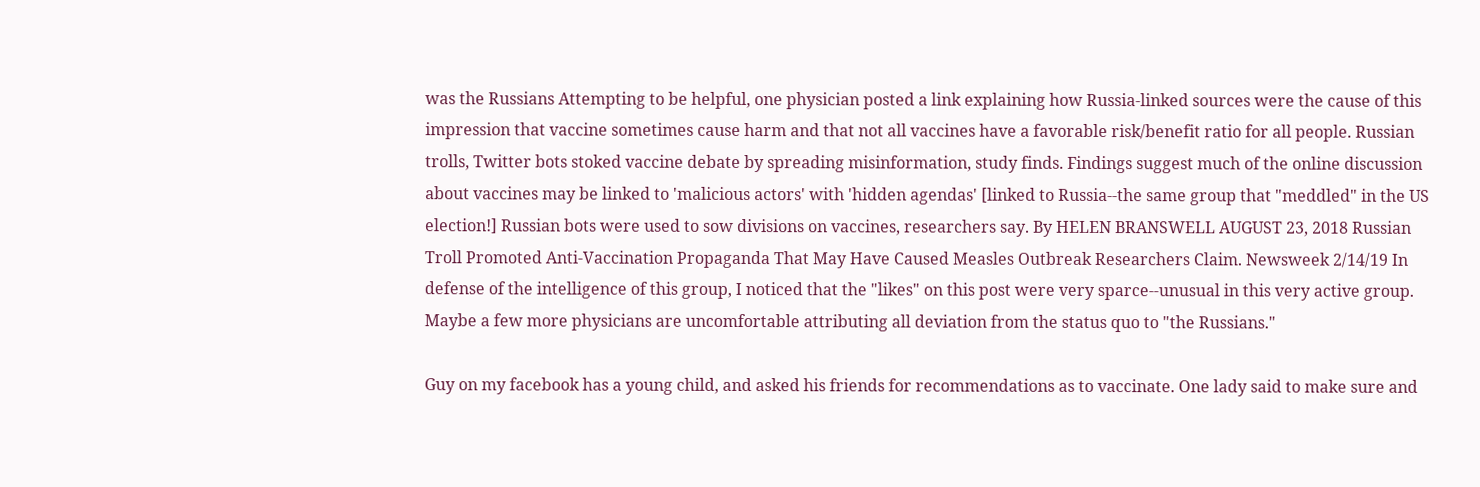was the Russians Attempting to be helpful, one physician posted a link explaining how Russia-linked sources were the cause of this impression that vaccine sometimes cause harm and that not all vaccines have a favorable risk/benefit ratio for all people. Russian trolls, Twitter bots stoked vaccine debate by spreading misinformation, study finds. Findings suggest much of the online discussion about vaccines may be linked to 'malicious actors' with 'hidden agendas' [linked to Russia--the same group that "meddled" in the US election!] Russian bots were used to sow divisions on vaccines, researchers say. By HELEN BRANSWELL AUGUST 23, 2018 Russian Troll Promoted Anti-Vaccination Propaganda That May Have Caused Measles Outbreak Researchers Claim. Newsweek 2/14/19 In defense of the intelligence of this group, I noticed that the "likes" on this post were very sparce--unusual in this very active group. Maybe a few more physicians are uncomfortable attributing all deviation from the status quo to "the Russians."

Guy on my facebook has a young child, and asked his friends for recommendations as to vaccinate. One lady said to make sure and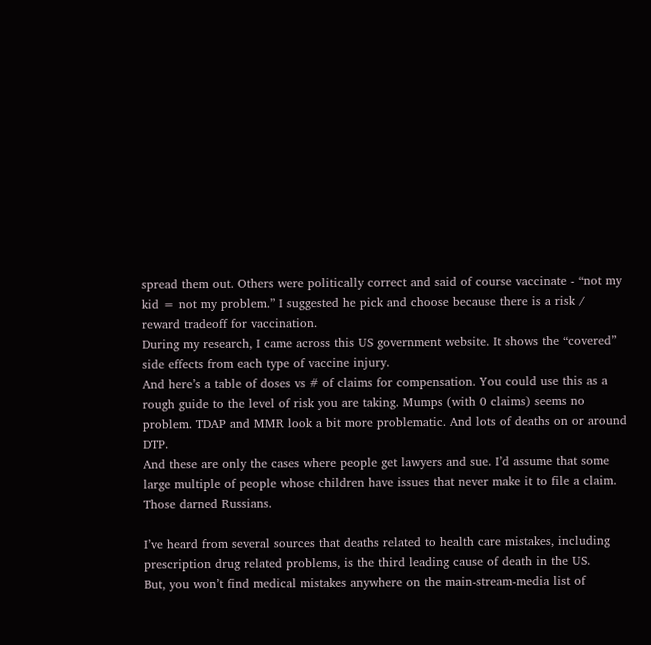spread them out. Others were politically correct and said of course vaccinate - “not my kid = not my problem.” I suggested he pick and choose because there is a risk / reward tradeoff for vaccination.
During my research, I came across this US government website. It shows the “covered” side effects from each type of vaccine injury.
And here’s a table of doses vs # of claims for compensation. You could use this as a rough guide to the level of risk you are taking. Mumps (with 0 claims) seems no problem. TDAP and MMR look a bit more problematic. And lots of deaths on or around DTP.
And these are only the cases where people get lawyers and sue. I’d assume that some large multiple of people whose children have issues that never make it to file a claim.
Those darned Russians.

I’ve heard from several sources that deaths related to health care mistakes, including prescription drug related problems, is the third leading cause of death in the US.
But, you won’t find medical mistakes anywhere on the main-stream-media list of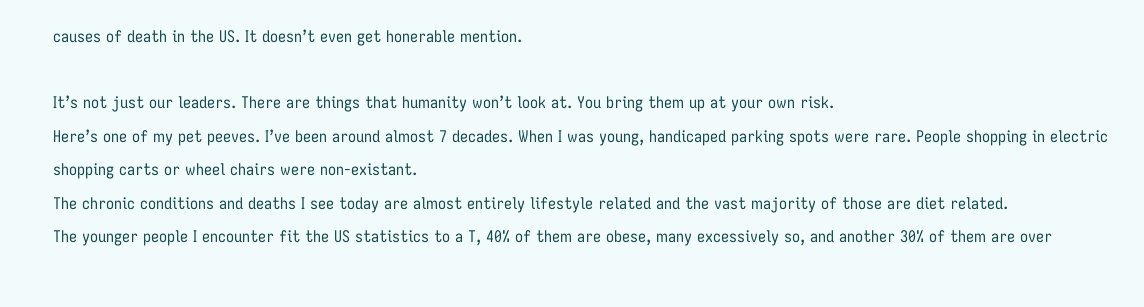causes of death in the US. It doesn’t even get honerable mention.

It’s not just our leaders. There are things that humanity won’t look at. You bring them up at your own risk.
Here’s one of my pet peeves. I’ve been around almost 7 decades. When I was young, handicaped parking spots were rare. People shopping in electric shopping carts or wheel chairs were non-existant.
The chronic conditions and deaths I see today are almost entirely lifestyle related and the vast majority of those are diet related.
The younger people I encounter fit the US statistics to a T, 40% of them are obese, many excessively so, and another 30% of them are over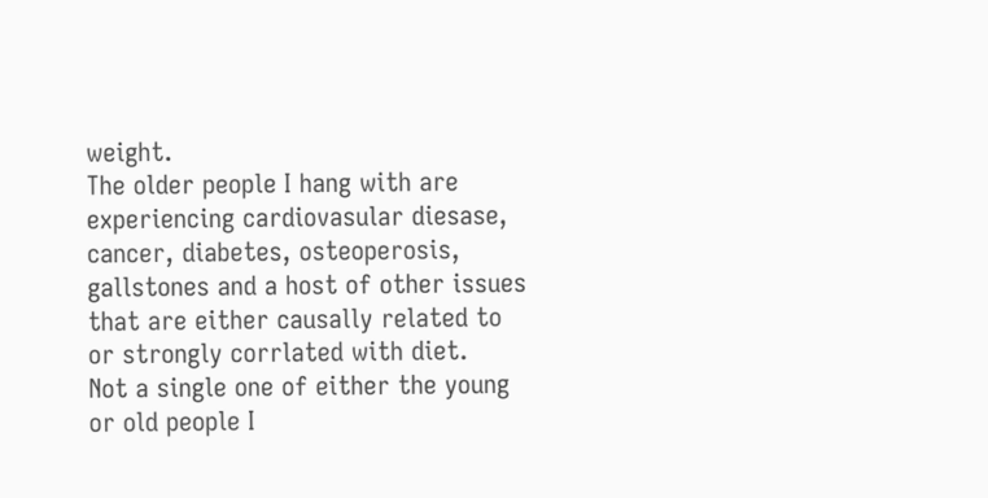weight.
The older people I hang with are experiencing cardiovasular diesase, cancer, diabetes, osteoperosis, gallstones and a host of other issues that are either causally related to or strongly corrlated with diet.
Not a single one of either the young or old people I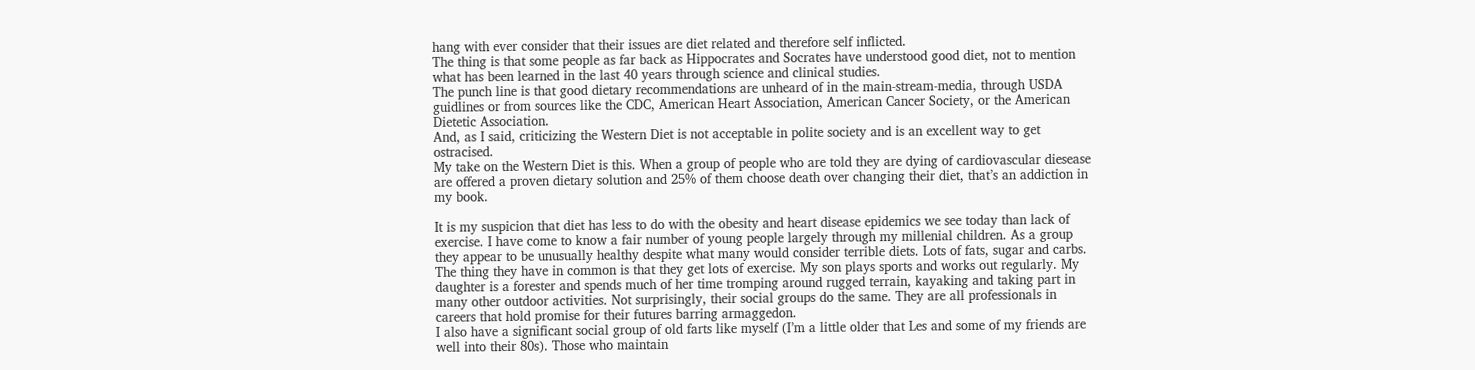hang with ever consider that their issues are diet related and therefore self inflicted.
The thing is that some people as far back as Hippocrates and Socrates have understood good diet, not to mention what has been learned in the last 40 years through science and clinical studies.
The punch line is that good dietary recommendations are unheard of in the main-stream-media, through USDA guidlines or from sources like the CDC, American Heart Association, American Cancer Society, or the American Dietetic Association.
And, as I said, criticizing the Western Diet is not acceptable in polite society and is an excellent way to get ostracised.
My take on the Western Diet is this. When a group of people who are told they are dying of cardiovascular diesease are offered a proven dietary solution and 25% of them choose death over changing their diet, that’s an addiction in my book.

It is my suspicion that diet has less to do with the obesity and heart disease epidemics we see today than lack of exercise. I have come to know a fair number of young people largely through my millenial children. As a group they appear to be unusually healthy despite what many would consider terrible diets. Lots of fats, sugar and carbs. The thing they have in common is that they get lots of exercise. My son plays sports and works out regularly. My daughter is a forester and spends much of her time tromping around rugged terrain, kayaking and taking part in many other outdoor activities. Not surprisingly, their social groups do the same. They are all professionals in careers that hold promise for their futures barring armaggedon.
I also have a significant social group of old farts like myself (I’m a little older that Les and some of my friends are well into their 80s). Those who maintain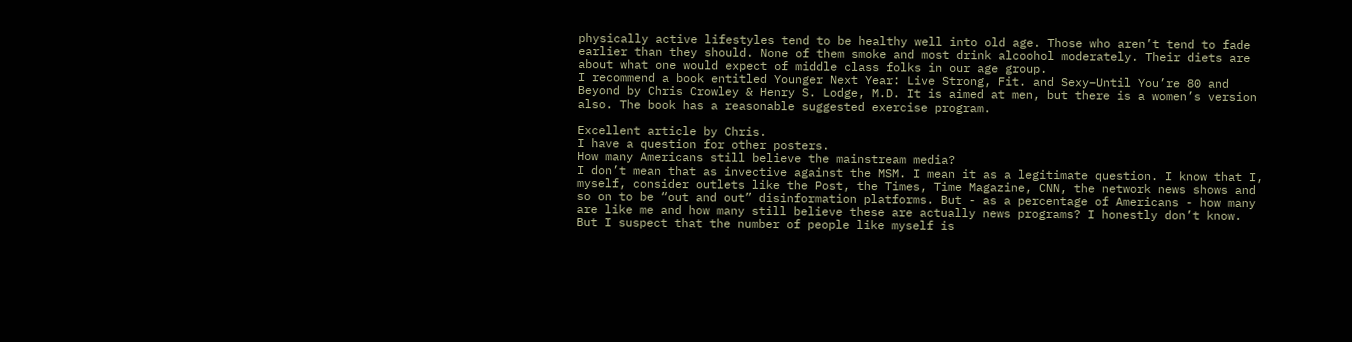physically active lifestyles tend to be healthy well into old age. Those who aren’t tend to fade earlier than they should. None of them smoke and most drink alcoohol moderately. Their diets are about what one would expect of middle class folks in our age group.
I recommend a book entitled Younger Next Year: Live Strong, Fit. and Sexy–Until You’re 80 and Beyond by Chris Crowley & Henry S. Lodge, M.D. It is aimed at men, but there is a women’s version also. The book has a reasonable suggested exercise program.

Excellent article by Chris.
I have a question for other posters.
How many Americans still believe the mainstream media?
I don’t mean that as invective against the MSM. I mean it as a legitimate question. I know that I, myself, consider outlets like the Post, the Times, Time Magazine, CNN, the network news shows and so on to be “out and out” disinformation platforms. But - as a percentage of Americans - how many are like me and how many still believe these are actually news programs? I honestly don’t know. But I suspect that the number of people like myself is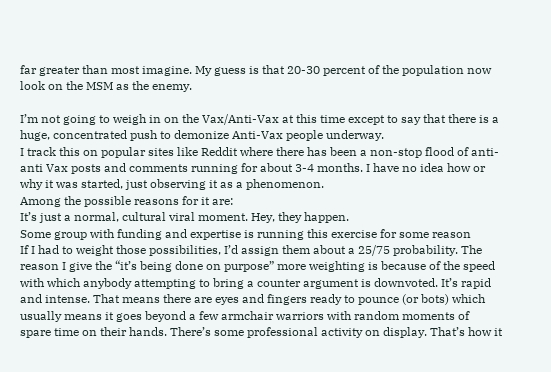far greater than most imagine. My guess is that 20-30 percent of the population now look on the MSM as the enemy.

I’m not going to weigh in on the Vax/Anti-Vax at this time except to say that there is a huge, concentrated push to demonize Anti-Vax people underway.
I track this on popular sites like Reddit where there has been a non-stop flood of anti-anti Vax posts and comments running for about 3-4 months. I have no idea how or why it was started, just observing it as a phenomenon.
Among the possible reasons for it are:
It’s just a normal, cultural viral moment. Hey, they happen.
Some group with funding and expertise is running this exercise for some reason
If I had to weight those possibilities, I’d assign them about a 25/75 probability. The reason I give the “it’s being done on purpose” more weighting is because of the speed with which anybody attempting to bring a counter argument is downvoted. It’s rapid and intense. That means there are eyes and fingers ready to pounce (or bots) which usually means it goes beyond a few armchair warriors with random moments of spare time on their hands. There’s some professional activity on display. That’s how it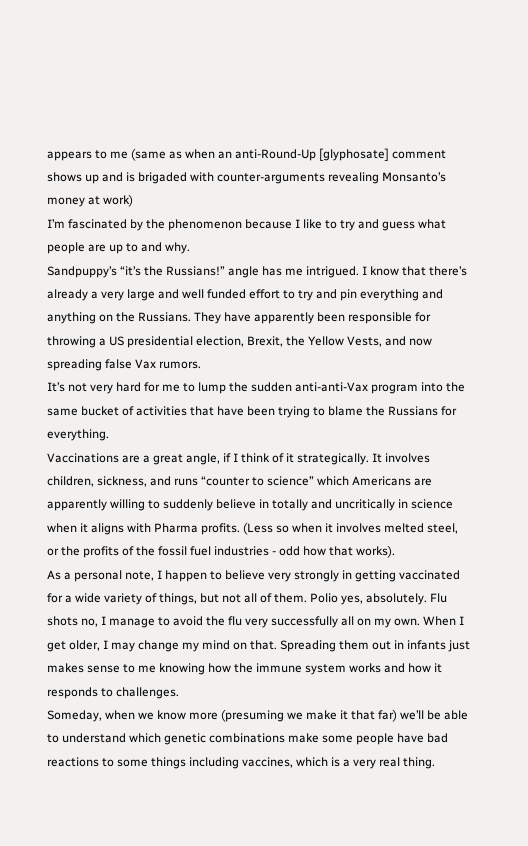appears to me (same as when an anti-Round-Up [glyphosate] comment shows up and is brigaded with counter-arguments revealing Monsanto’s money at work)
I’m fascinated by the phenomenon because I like to try and guess what people are up to and why.
Sandpuppy’s “it’s the Russians!” angle has me intrigued. I know that there’s already a very large and well funded effort to try and pin everything and anything on the Russians. They have apparently been responsible for throwing a US presidential election, Brexit, the Yellow Vests, and now spreading false Vax rumors.
It’s not very hard for me to lump the sudden anti-anti-Vax program into the same bucket of activities that have been trying to blame the Russians for everything.
Vaccinations are a great angle, if I think of it strategically. It involves children, sickness, and runs “counter to science” which Americans are apparently willing to suddenly believe in totally and uncritically in science when it aligns with Pharma profits. (Less so when it involves melted steel, or the profits of the fossil fuel industries - odd how that works).
As a personal note, I happen to believe very strongly in getting vaccinated for a wide variety of things, but not all of them. Polio yes, absolutely. Flu shots no, I manage to avoid the flu very successfully all on my own. When I get older, I may change my mind on that. Spreading them out in infants just makes sense to me knowing how the immune system works and how it responds to challenges.
Someday, when we know more (presuming we make it that far) we’ll be able to understand which genetic combinations make some people have bad reactions to some things including vaccines, which is a very real thing.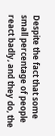Despite the fact that some small percentage of people react badly, and they do, the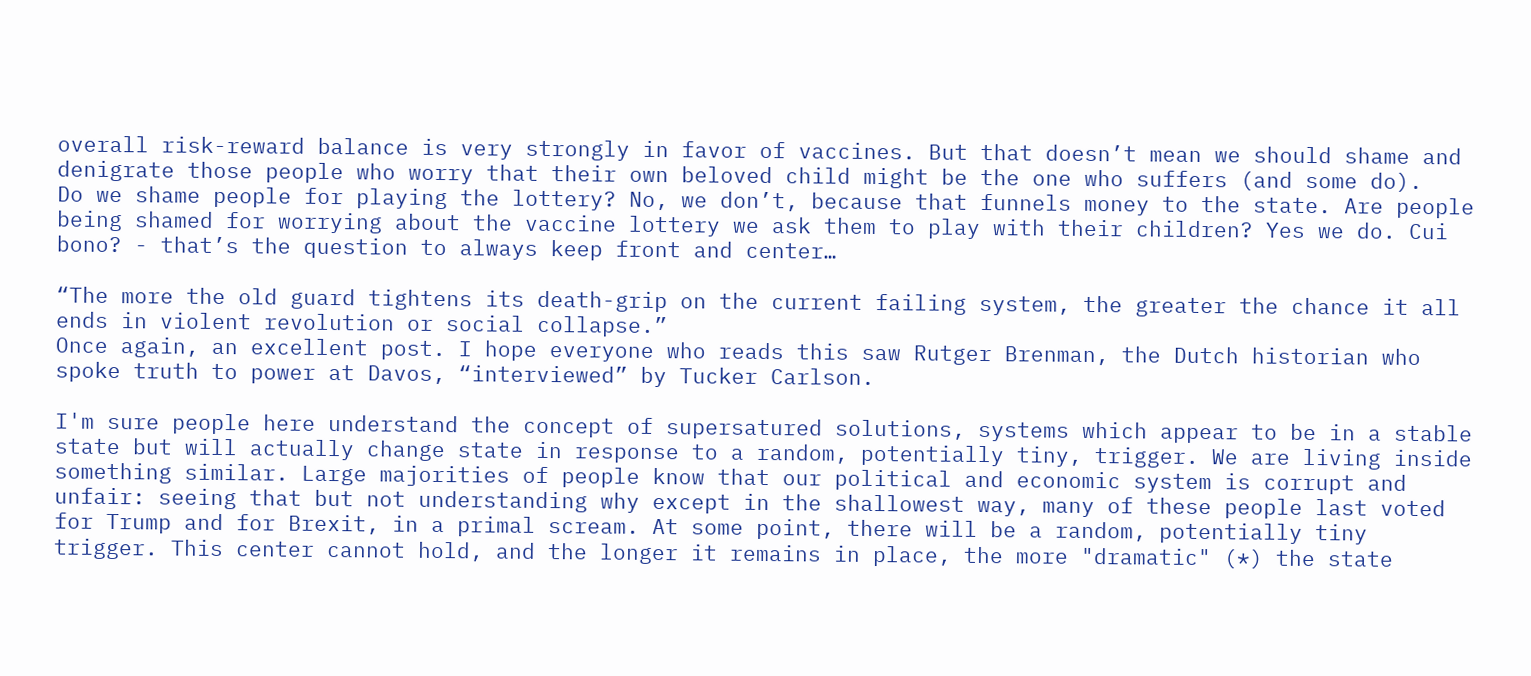overall risk-reward balance is very strongly in favor of vaccines. But that doesn’t mean we should shame and denigrate those people who worry that their own beloved child might be the one who suffers (and some do).
Do we shame people for playing the lottery? No, we don’t, because that funnels money to the state. Are people being shamed for worrying about the vaccine lottery we ask them to play with their children? Yes we do. Cui bono? - that’s the question to always keep front and center…

“The more the old guard tightens its death-grip on the current failing system, the greater the chance it all ends in violent revolution or social collapse.”
Once again, an excellent post. I hope everyone who reads this saw Rutger Brenman, the Dutch historian who spoke truth to power at Davos, “interviewed” by Tucker Carlson.

I'm sure people here understand the concept of supersatured solutions, systems which appear to be in a stable state but will actually change state in response to a random, potentially tiny, trigger. We are living inside something similar. Large majorities of people know that our political and economic system is corrupt and unfair: seeing that but not understanding why except in the shallowest way, many of these people last voted for Trump and for Brexit, in a primal scream. At some point, there will be a random, potentially tiny trigger. This center cannot hold, and the longer it remains in place, the more "dramatic" (*) the state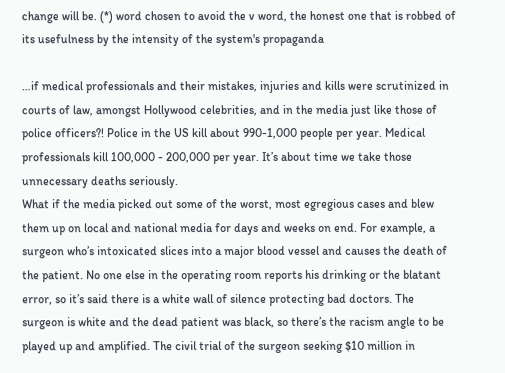change will be. (*) word chosen to avoid the v word, the honest one that is robbed of its usefulness by the intensity of the system's propaganda

…if medical professionals and their mistakes, injuries and kills were scrutinized in courts of law, amongst Hollywood celebrities, and in the media just like those of police officers?! Police in the US kill about 990-1,000 people per year. Medical professionals kill 100,000 - 200,000 per year. It’s about time we take those unnecessary deaths seriously.
What if the media picked out some of the worst, most egregious cases and blew them up on local and national media for days and weeks on end. For example, a surgeon who’s intoxicated slices into a major blood vessel and causes the death of the patient. No one else in the operating room reports his drinking or the blatant error, so it’s said there is a white wall of silence protecting bad doctors. The surgeon is white and the dead patient was black, so there’s the racism angle to be played up and amplified. The civil trial of the surgeon seeking $10 million in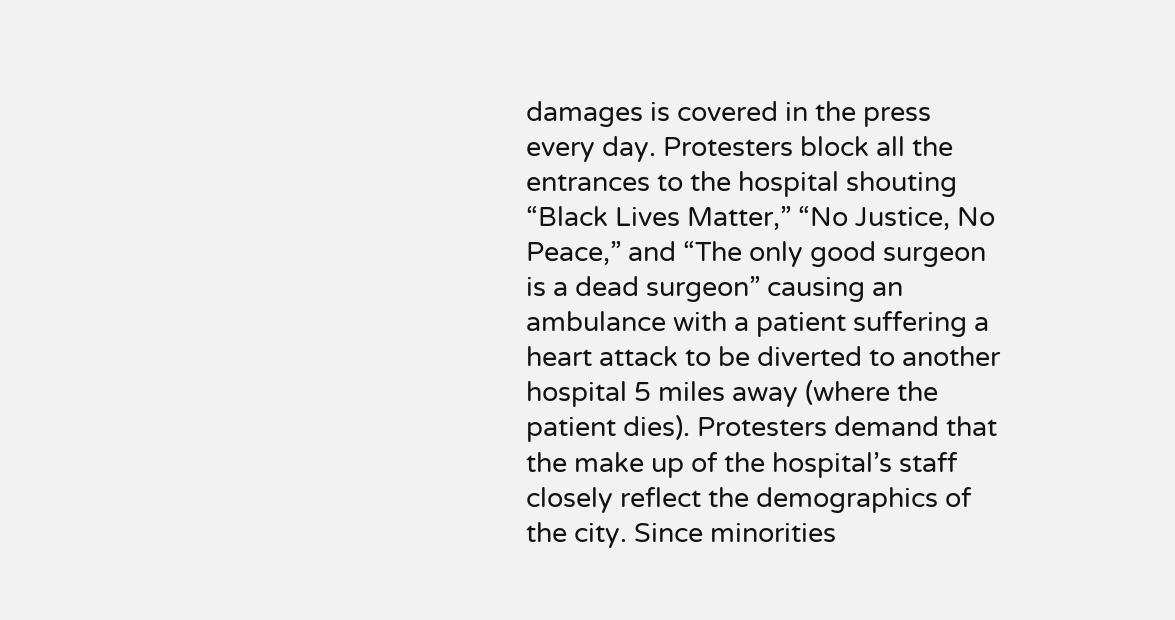damages is covered in the press every day. Protesters block all the entrances to the hospital shouting “Black Lives Matter,” “No Justice, No Peace,” and “The only good surgeon is a dead surgeon” causing an ambulance with a patient suffering a heart attack to be diverted to another hospital 5 miles away (where the patient dies). Protesters demand that the make up of the hospital’s staff closely reflect the demographics of the city. Since minorities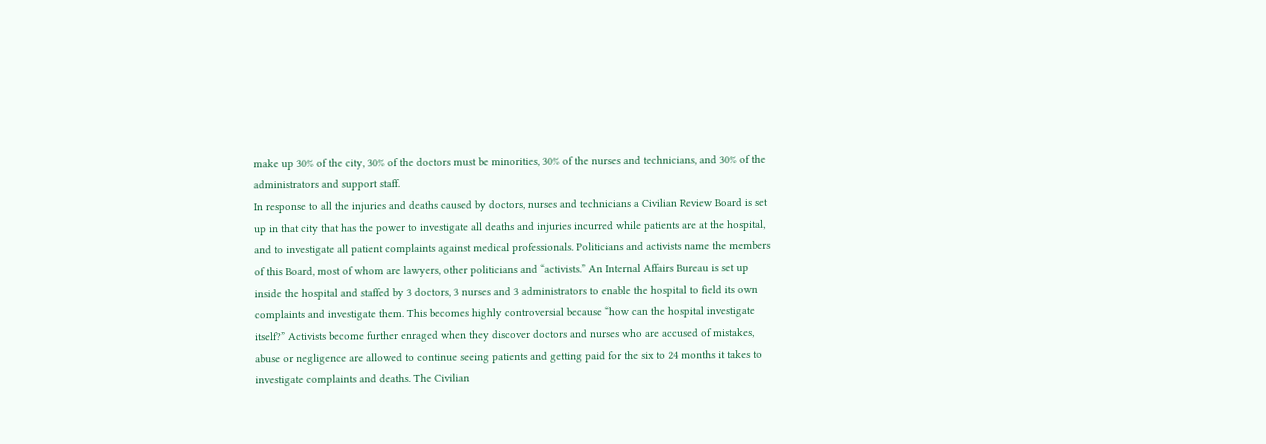make up 30% of the city, 30% of the doctors must be minorities, 30% of the nurses and technicians, and 30% of the administrators and support staff.
In response to all the injuries and deaths caused by doctors, nurses and technicians a Civilian Review Board is set up in that city that has the power to investigate all deaths and injuries incurred while patients are at the hospital, and to investigate all patient complaints against medical professionals. Politicians and activists name the members of this Board, most of whom are lawyers, other politicians and “activists.” An Internal Affairs Bureau is set up inside the hospital and staffed by 3 doctors, 3 nurses and 3 administrators to enable the hospital to field its own complaints and investigate them. This becomes highly controversial because “how can the hospital investigate itself?” Activists become further enraged when they discover doctors and nurses who are accused of mistakes, abuse or negligence are allowed to continue seeing patients and getting paid for the six to 24 months it takes to investigate complaints and deaths. The Civilian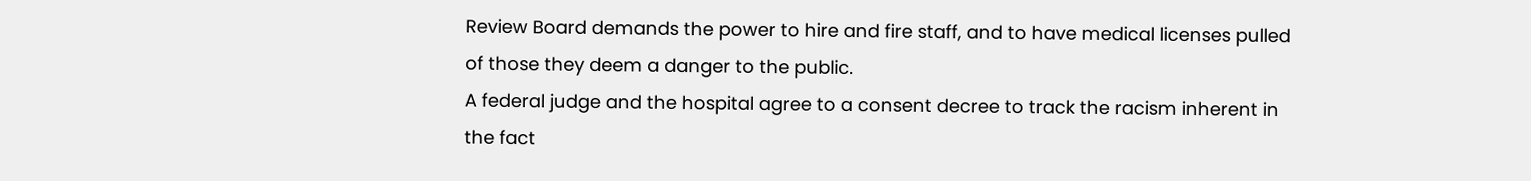Review Board demands the power to hire and fire staff, and to have medical licenses pulled of those they deem a danger to the public.
A federal judge and the hospital agree to a consent decree to track the racism inherent in the fact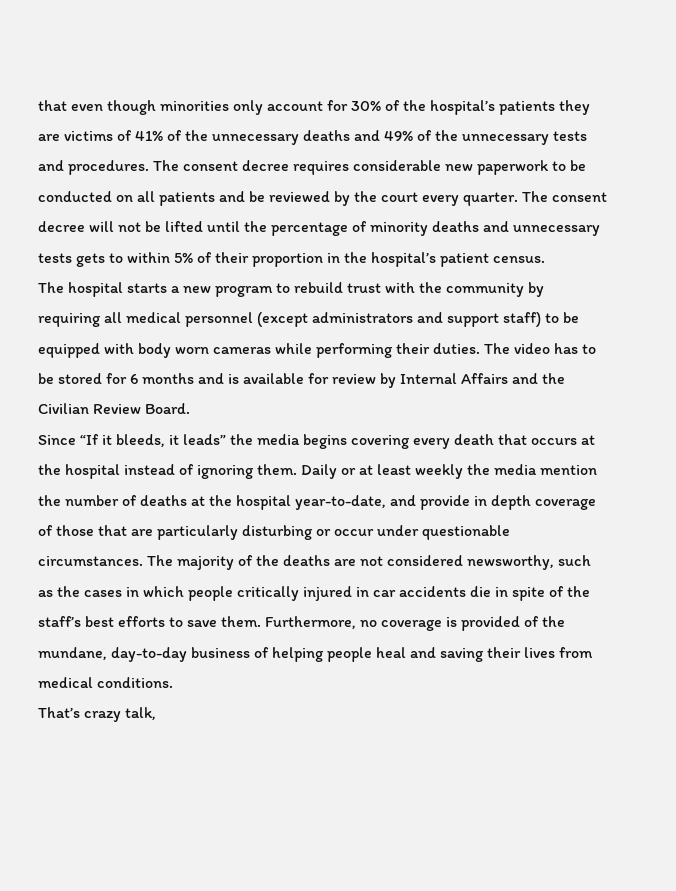that even though minorities only account for 30% of the hospital’s patients they are victims of 41% of the unnecessary deaths and 49% of the unnecessary tests and procedures. The consent decree requires considerable new paperwork to be conducted on all patients and be reviewed by the court every quarter. The consent decree will not be lifted until the percentage of minority deaths and unnecessary tests gets to within 5% of their proportion in the hospital’s patient census.
The hospital starts a new program to rebuild trust with the community by requiring all medical personnel (except administrators and support staff) to be equipped with body worn cameras while performing their duties. The video has to be stored for 6 months and is available for review by Internal Affairs and the Civilian Review Board.
Since “If it bleeds, it leads” the media begins covering every death that occurs at the hospital instead of ignoring them. Daily or at least weekly the media mention the number of deaths at the hospital year-to-date, and provide in depth coverage of those that are particularly disturbing or occur under questionable circumstances. The majority of the deaths are not considered newsworthy, such as the cases in which people critically injured in car accidents die in spite of the staff’s best efforts to save them. Furthermore, no coverage is provided of the mundane, day-to-day business of helping people heal and saving their lives from medical conditions.
That’s crazy talk,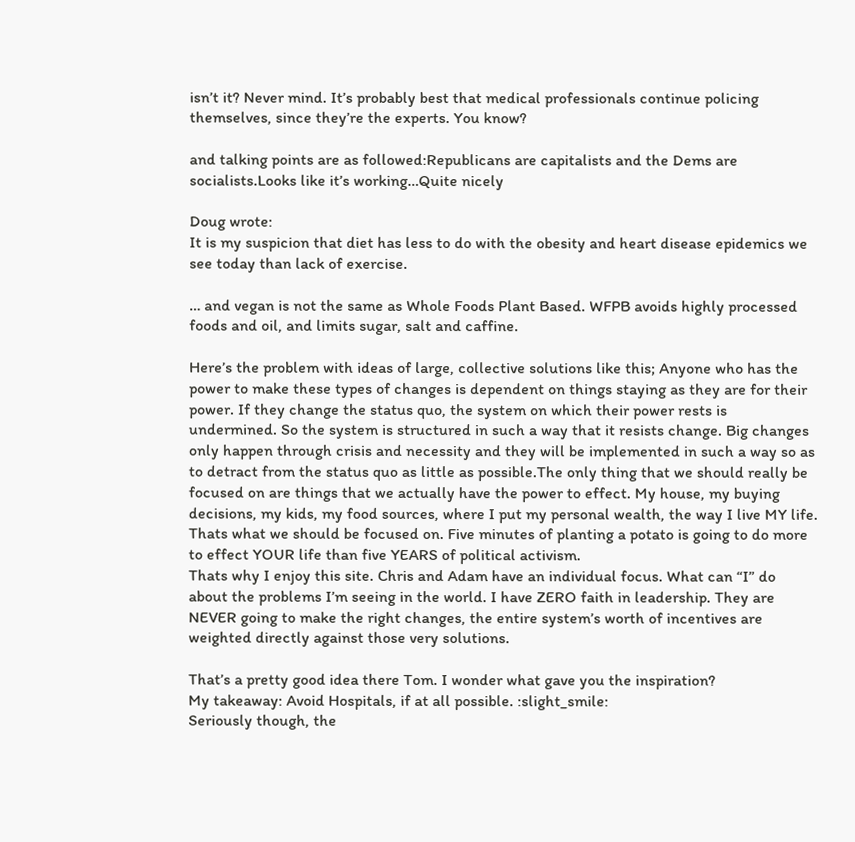isn’t it? Never mind. It’s probably best that medical professionals continue policing themselves, since they’re the experts. You know?

and talking points are as followed:Republicans are capitalists and the Dems are socialists.Looks like it’s working…Quite nicely

Doug wrote:
It is my suspicion that diet has less to do with the obesity and heart disease epidemics we see today than lack of exercise.

… and vegan is not the same as Whole Foods Plant Based. WFPB avoids highly processed foods and oil, and limits sugar, salt and caffine.

Here’s the problem with ideas of large, collective solutions like this; Anyone who has the power to make these types of changes is dependent on things staying as they are for their power. If they change the status quo, the system on which their power rests is undermined. So the system is structured in such a way that it resists change. Big changes only happen through crisis and necessity and they will be implemented in such a way so as to detract from the status quo as little as possible.The only thing that we should really be focused on are things that we actually have the power to effect. My house, my buying decisions, my kids, my food sources, where I put my personal wealth, the way I live MY life. Thats what we should be focused on. Five minutes of planting a potato is going to do more to effect YOUR life than five YEARS of political activism.
Thats why I enjoy this site. Chris and Adam have an individual focus. What can “I” do about the problems I’m seeing in the world. I have ZERO faith in leadership. They are NEVER going to make the right changes, the entire system’s worth of incentives are weighted directly against those very solutions.

That’s a pretty good idea there Tom. I wonder what gave you the inspiration?
My takeaway: Avoid Hospitals, if at all possible. :slight_smile:
Seriously though, the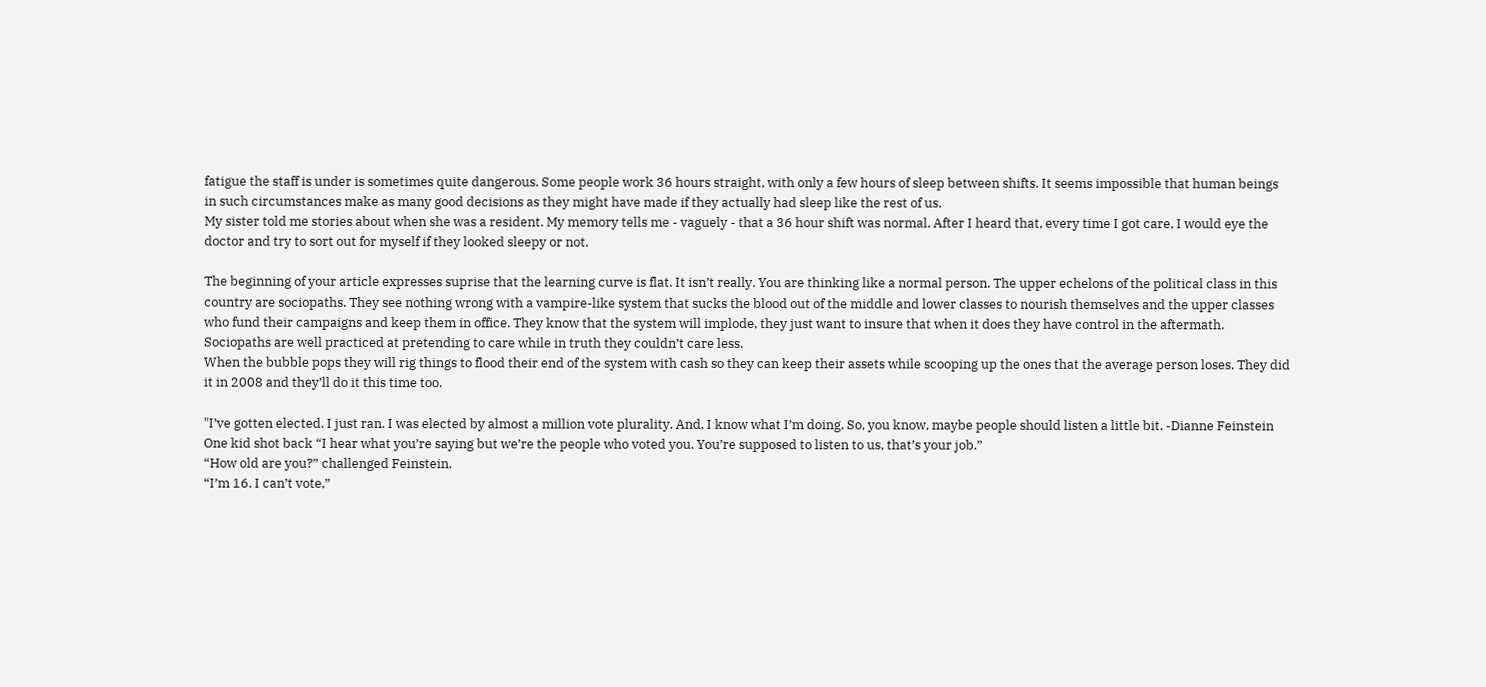fatigue the staff is under is sometimes quite dangerous. Some people work 36 hours straight, with only a few hours of sleep between shifts. It seems impossible that human beings in such circumstances make as many good decisions as they might have made if they actually had sleep like the rest of us.
My sister told me stories about when she was a resident. My memory tells me - vaguely - that a 36 hour shift was normal. After I heard that, every time I got care, I would eye the doctor and try to sort out for myself if they looked sleepy or not.

The beginning of your article expresses suprise that the learning curve is flat. It isn’t really. You are thinking like a normal person. The upper echelons of the political class in this country are sociopaths. They see nothing wrong with a vampire-like system that sucks the blood out of the middle and lower classes to nourish themselves and the upper classes who fund their campaigns and keep them in office. They know that the system will implode, they just want to insure that when it does they have control in the aftermath. Sociopaths are well practiced at pretending to care while in truth they couldn’t care less.
When the bubble pops they will rig things to flood their end of the system with cash so they can keep their assets while scooping up the ones that the average person loses. They did it in 2008 and they’ll do it this time too.

"I’ve gotten elected. I just ran. I was elected by almost a million vote plurality. And, I know what I’m doing. So, you know, maybe people should listen a little bit. -Dianne Feinstein
One kid shot back “I hear what you’re saying but we’re the people who voted you. You’re supposed to listen to us, that’s your job.”
“How old are you?” challenged Feinstein.
“I’m 16. I can’t vote,”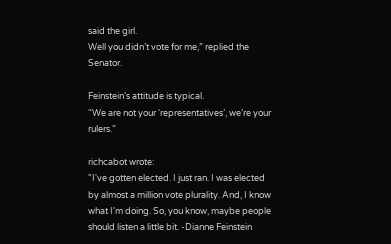said the girl.
Well you didn’t vote for me,” replied the Senator.

Feinstein’s attitude is typical.
“We are not your ‘representatives’, we’re your rulers.”

richcabot wrote:
"I've gotten elected. I just ran. I was elected by almost a million vote plurality. And, I know what I'm doing. So, you know, maybe people should listen a little bit. -Dianne Feinstein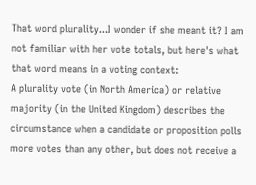That word plurality...I wonder if she meant it? I am not familiar with her vote totals, but here's what that word means in a voting context:
A plurality vote (in North America) or relative majority (in the United Kingdom) describes the circumstance when a candidate or proposition polls more votes than any other, but does not receive a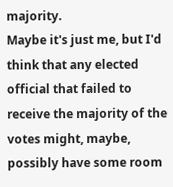majority.
Maybe it's just me, but I'd think that any elected official that failed to receive the majority of the votes might, maybe, possibly have some room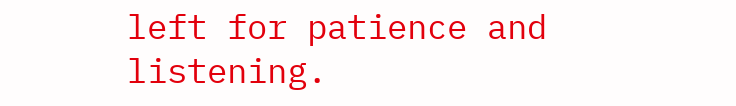left for patience and listening.